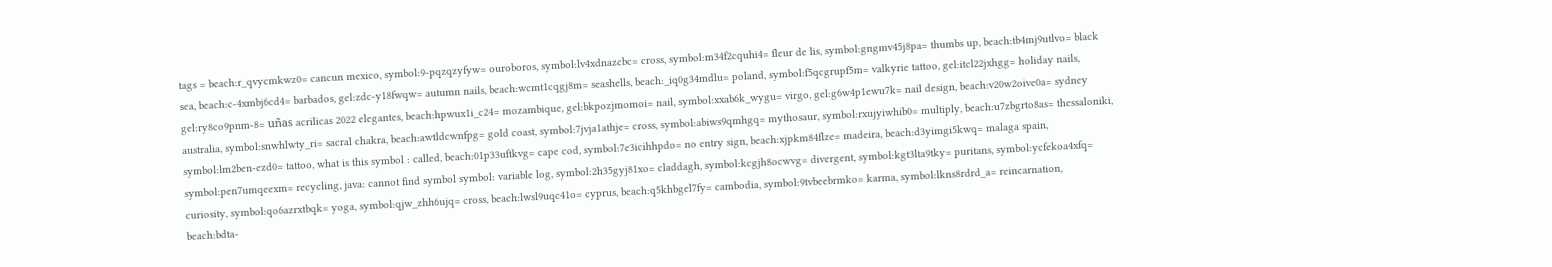tags = beach:r_qvycmkwz0= cancun mexico, symbol:9-pqzqzyfyw= ouroboros, symbol:lv4xdnazcbc= cross, symbol:m34f2cquhi4= fleur de lis, symbol:gngmv45j8pa= thumbs up, beach:tb4mj9utlvo= black sea, beach:c-4xmbj6cd4= barbados, gel:zdc-y18fwqw= autumn nails, beach:wcmt1cqgj8m= seashells, beach:_iq0g34mdlu= poland, symbol:f5qcgrupf5m= valkyrie tattoo, gel:itcl22jxhgg= holiday nails, gel:ry8co9pnm-8= uñas acrilicas 2022 elegantes, beach:hpwux1i_c24= mozambique, gel:bkpozjmomoi= nail, symbol:xxab6k_wygu= virgo, gel:g6w4p1ewu7k= nail design, beach:v20w2oive0a= sydney australia, symbol:snwhlwty_ri= sacral chakra, beach:awtldcwnfpg= gold coast, symbol:7jvja1athje= cross, symbol:abiws9qmhgq= mythosaur, symbol:rxujyiwhib0= multiply, beach:u7zbgrto8as= thessaloniki, symbol:lm2ben-ezd0= tattoo, what is this symbol : called, beach:01p33uftkvg= cape cod, symbol:7e3icihhpdo= no entry sign, beach:xjpkm84flze= madeira, beach:d3yimgi5kwq= malaga spain, symbol:pen7umqeexm= recycling, java: cannot find symbol symbol: variable log, symbol:2h35gyj81xo= claddagh, symbol:kcgjh8ocwvg= divergent, symbol:kgt3lta9tky= puritans, symbol:ycfekoa4xfq= curiosity, symbol:qo6azrxtbqk= yoga, symbol:qjw_zhh6ujq= cross, beach:lwsl9uqc41o= cyprus, beach:q5khbgel7fy= cambodia, symbol:9tvbeebrmko= karma, symbol:lkns8rdrd_a= reincarnation, beach:bdta-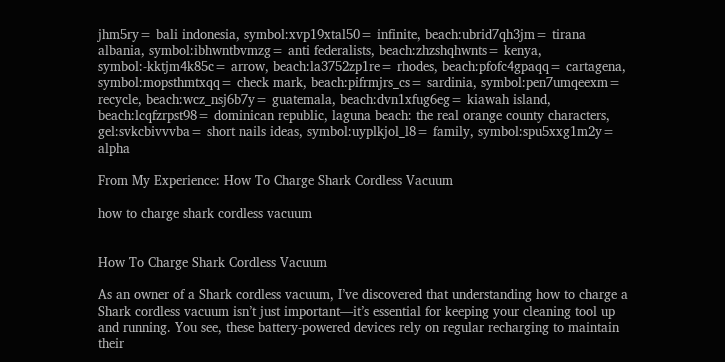jhm5ry= bali indonesia, symbol:xvp19xtal50= infinite, beach:ubrid7qh3jm= tirana albania, symbol:ibhwntbvmzg= anti federalists, beach:zhzshqhwnts= kenya, symbol:-kktjm4k85c= arrow, beach:la3752zp1re= rhodes, beach:pfofc4gpaqq= cartagena, symbol:mopsthmtxqq= check mark, beach:pifrmjrs_cs= sardinia, symbol:pen7umqeexm= recycle, beach:wcz_nsj6b7y= guatemala, beach:dvn1xfug6eg= kiawah island, beach:lcqfzrpst98= dominican republic, laguna beach: the real orange county characters, gel:svkcbivvvba= short nails ideas, symbol:uyplkjol_l8= family, symbol:spu5xxg1m2y= alpha

From My Experience: How To Charge Shark Cordless Vacuum

how to charge shark cordless vacuum


How To Charge Shark Cordless Vacuum

As an owner of a Shark cordless vacuum, I’ve discovered that understanding how to charge a Shark cordless vacuum isn’t just important—it’s essential for keeping your cleaning tool up and running. You see, these battery-powered devices rely on regular recharging to maintain their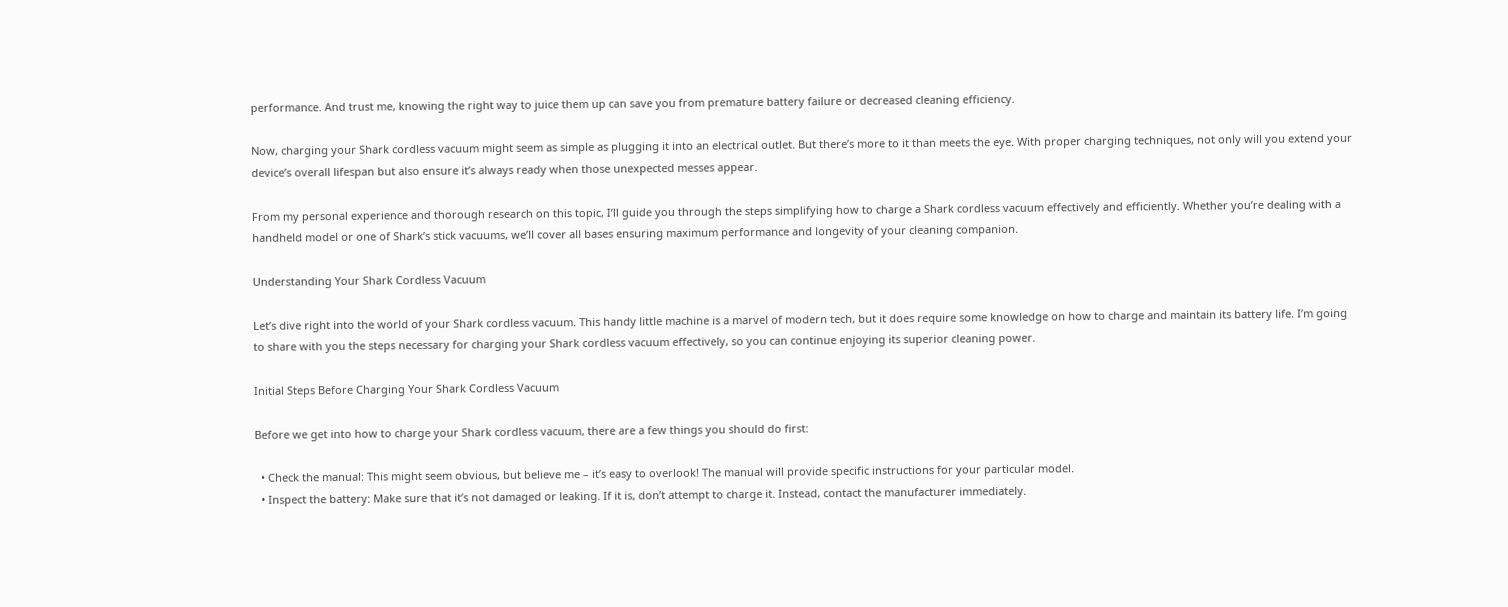performance. And trust me, knowing the right way to juice them up can save you from premature battery failure or decreased cleaning efficiency.

Now, charging your Shark cordless vacuum might seem as simple as plugging it into an electrical outlet. But there’s more to it than meets the eye. With proper charging techniques, not only will you extend your device’s overall lifespan but also ensure it’s always ready when those unexpected messes appear.

From my personal experience and thorough research on this topic, I’ll guide you through the steps simplifying how to charge a Shark cordless vacuum effectively and efficiently. Whether you’re dealing with a handheld model or one of Shark’s stick vacuums, we’ll cover all bases ensuring maximum performance and longevity of your cleaning companion.

Understanding Your Shark Cordless Vacuum

Let’s dive right into the world of your Shark cordless vacuum. This handy little machine is a marvel of modern tech, but it does require some knowledge on how to charge and maintain its battery life. I’m going to share with you the steps necessary for charging your Shark cordless vacuum effectively, so you can continue enjoying its superior cleaning power.

Initial Steps Before Charging Your Shark Cordless Vacuum

Before we get into how to charge your Shark cordless vacuum, there are a few things you should do first:

  • Check the manual: This might seem obvious, but believe me – it’s easy to overlook! The manual will provide specific instructions for your particular model.
  • Inspect the battery: Make sure that it’s not damaged or leaking. If it is, don’t attempt to charge it. Instead, contact the manufacturer immediately.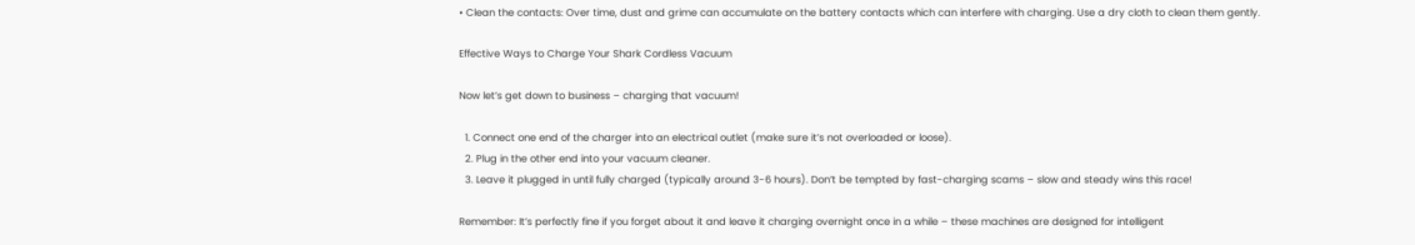• Clean the contacts: Over time, dust and grime can accumulate on the battery contacts which can interfere with charging. Use a dry cloth to clean them gently.

Effective Ways to Charge Your Shark Cordless Vacuum

Now let’s get down to business – charging that vacuum!

  1. Connect one end of the charger into an electrical outlet (make sure it’s not overloaded or loose).
  2. Plug in the other end into your vacuum cleaner.
  3. Leave it plugged in until fully charged (typically around 3-6 hours). Don’t be tempted by fast-charging scams – slow and steady wins this race!

Remember: It’s perfectly fine if you forget about it and leave it charging overnight once in a while – these machines are designed for intelligent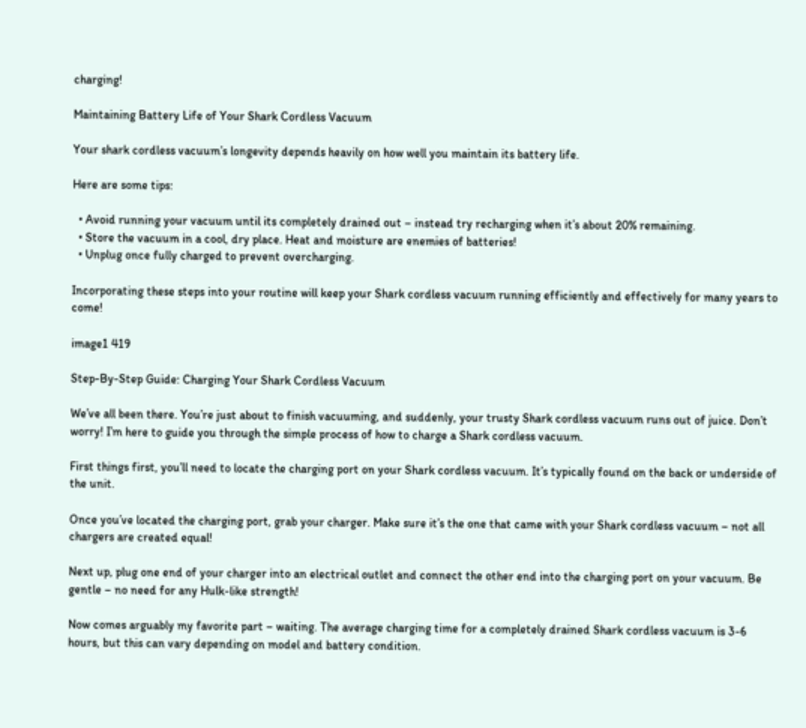charging!

Maintaining Battery Life of Your Shark Cordless Vacuum

Your shark cordless vacuum’s longevity depends heavily on how well you maintain its battery life.

Here are some tips:

  • Avoid running your vacuum until its completely drained out – instead try recharging when it’s about 20% remaining.
  • Store the vacuum in a cool, dry place. Heat and moisture are enemies of batteries!
  • Unplug once fully charged to prevent overcharging.

Incorporating these steps into your routine will keep your Shark cordless vacuum running efficiently and effectively for many years to come!

image1 419

Step-By-Step Guide: Charging Your Shark Cordless Vacuum

We’ve all been there. You’re just about to finish vacuuming, and suddenly, your trusty Shark cordless vacuum runs out of juice. Don’t worry! I’m here to guide you through the simple process of how to charge a Shark cordless vacuum.

First things first, you’ll need to locate the charging port on your Shark cordless vacuum. It’s typically found on the back or underside of the unit.

Once you’ve located the charging port, grab your charger. Make sure it’s the one that came with your Shark cordless vacuum – not all chargers are created equal!

Next up, plug one end of your charger into an electrical outlet and connect the other end into the charging port on your vacuum. Be gentle – no need for any Hulk-like strength!

Now comes arguably my favorite part – waiting. The average charging time for a completely drained Shark cordless vacuum is 3-6 hours, but this can vary depending on model and battery condition.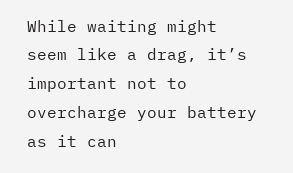While waiting might seem like a drag, it’s important not to overcharge your battery as it can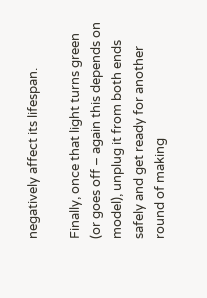negatively affect its lifespan.

Finally, once that light turns green (or goes off – again this depends on model), unplug it from both ends safely and get ready for another round of making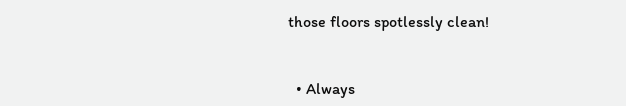those floors spotlessly clean!


  • Always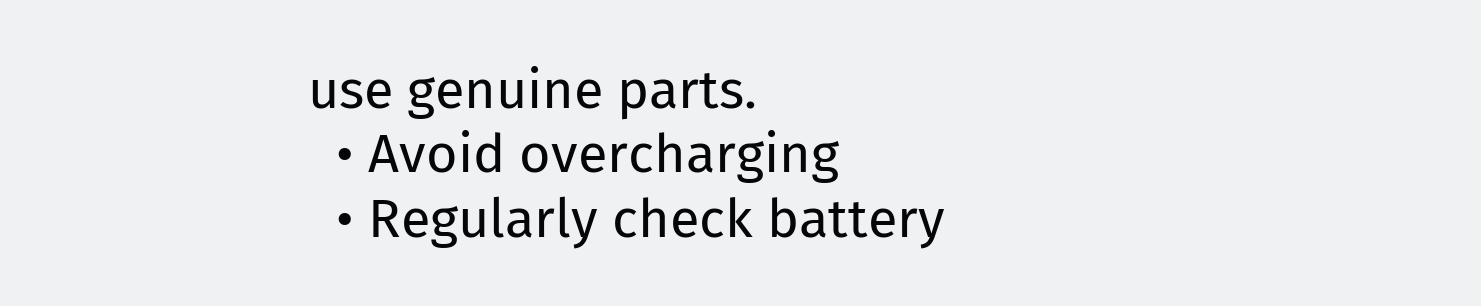use genuine parts.
  • Avoid overcharging
  • Regularly check battery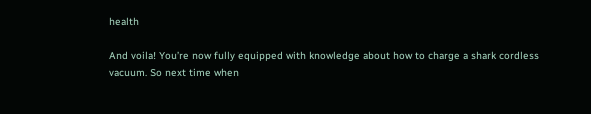health

And voila! You’re now fully equipped with knowledge about how to charge a shark cordless vacuum. So next time when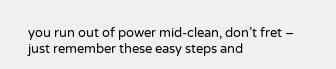you run out of power mid-clean, don’t fret – just remember these easy steps and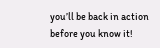you’ll be back in action before you know it!